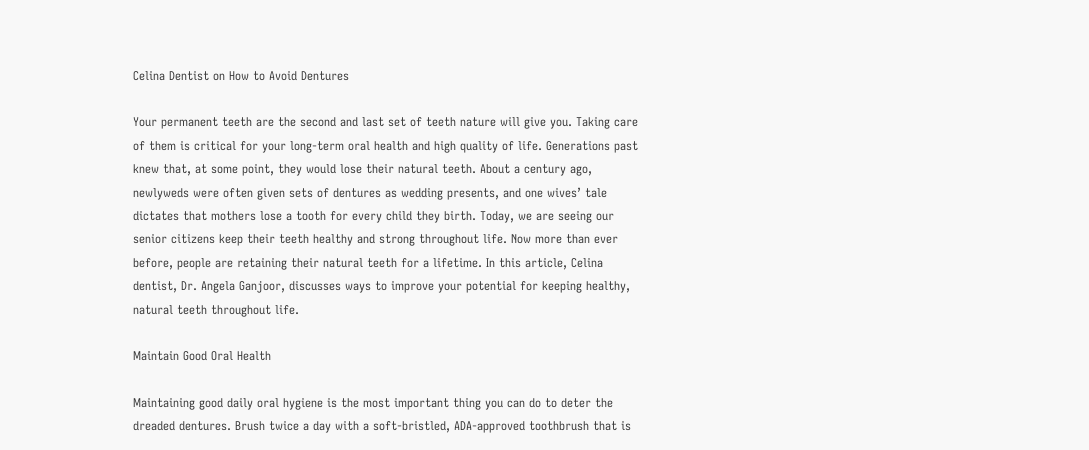Celina Dentist on How to Avoid Dentures

Your permanent teeth are the second and last set of teeth nature will give you. Taking care of them is critical for your long-term oral health and high quality of life. Generations past knew that, at some point, they would lose their natural teeth. About a century ago, newlyweds were often given sets of dentures as wedding presents, and one wives’ tale dictates that mothers lose a tooth for every child they birth. Today, we are seeing our senior citizens keep their teeth healthy and strong throughout life. Now more than ever before, people are retaining their natural teeth for a lifetime. In this article, Celina dentist, Dr. Angela Ganjoor, discusses ways to improve your potential for keeping healthy, natural teeth throughout life.

Maintain Good Oral Health

Maintaining good daily oral hygiene is the most important thing you can do to deter the dreaded dentures. Brush twice a day with a soft-bristled, ADA-approved toothbrush that is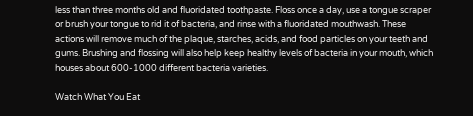less than three months old and fluoridated toothpaste. Floss once a day, use a tongue scraper or brush your tongue to rid it of bacteria, and rinse with a fluoridated mouthwash. These actions will remove much of the plaque, starches, acids, and food particles on your teeth and gums. Brushing and flossing will also help keep healthy levels of bacteria in your mouth, which houses about 600-1000 different bacteria varieties.

Watch What You Eat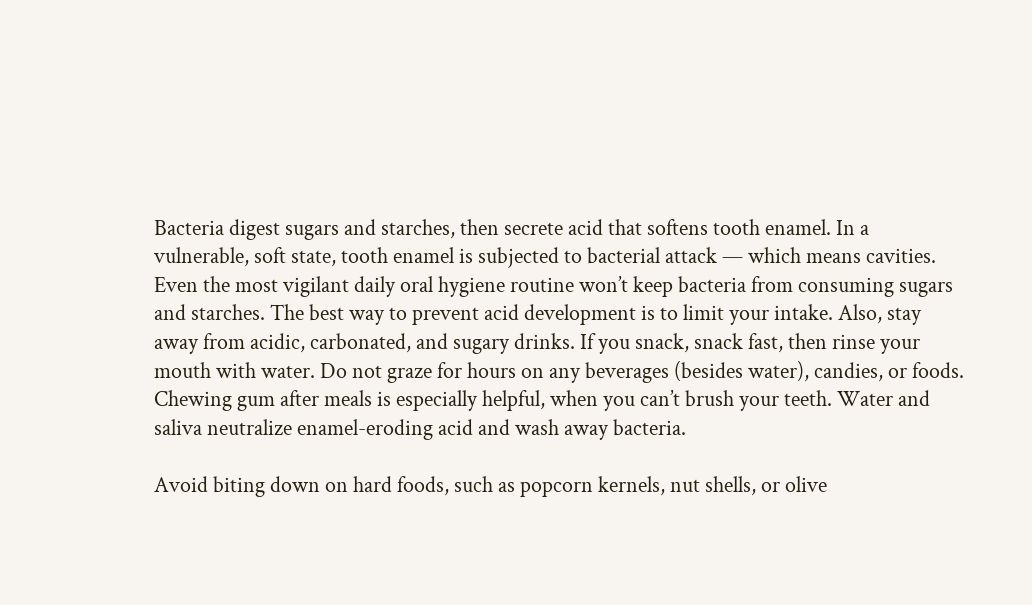Bacteria digest sugars and starches, then secrete acid that softens tooth enamel. In a vulnerable, soft state, tooth enamel is subjected to bacterial attack — which means cavities. Even the most vigilant daily oral hygiene routine won’t keep bacteria from consuming sugars and starches. The best way to prevent acid development is to limit your intake. Also, stay away from acidic, carbonated, and sugary drinks. If you snack, snack fast, then rinse your mouth with water. Do not graze for hours on any beverages (besides water), candies, or foods. Chewing gum after meals is especially helpful, when you can’t brush your teeth. Water and saliva neutralize enamel-eroding acid and wash away bacteria.

Avoid biting down on hard foods, such as popcorn kernels, nut shells, or olive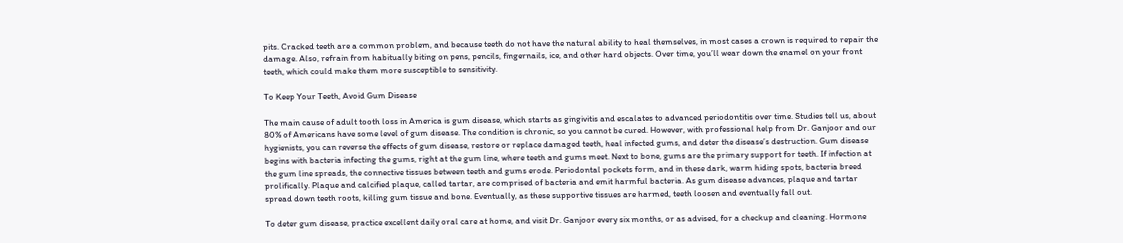pits. Cracked teeth are a common problem, and because teeth do not have the natural ability to heal themselves, in most cases a crown is required to repair the damage. Also, refrain from habitually biting on pens, pencils, fingernails, ice, and other hard objects. Over time, you’ll wear down the enamel on your front teeth, which could make them more susceptible to sensitivity.

To Keep Your Teeth, Avoid Gum Disease

The main cause of adult tooth loss in America is gum disease, which starts as gingivitis and escalates to advanced periodontitis over time. Studies tell us, about 80% of Americans have some level of gum disease. The condition is chronic, so you cannot be cured. However, with professional help from Dr. Ganjoor and our hygienists, you can reverse the effects of gum disease, restore or replace damaged teeth, heal infected gums, and deter the disease’s destruction. Gum disease begins with bacteria infecting the gums, right at the gum line, where teeth and gums meet. Next to bone, gums are the primary support for teeth. If infection at the gum line spreads, the connective tissues between teeth and gums erode. Periodontal pockets form, and in these dark, warm hiding spots, bacteria breed prolifically. Plaque and calcified plaque, called tartar, are comprised of bacteria and emit harmful bacteria. As gum disease advances, plaque and tartar spread down teeth roots, killing gum tissue and bone. Eventually, as these supportive tissues are harmed, teeth loosen and eventually fall out.

To deter gum disease, practice excellent daily oral care at home, and visit Dr. Ganjoor every six months, or as advised, for a checkup and cleaning. Hormone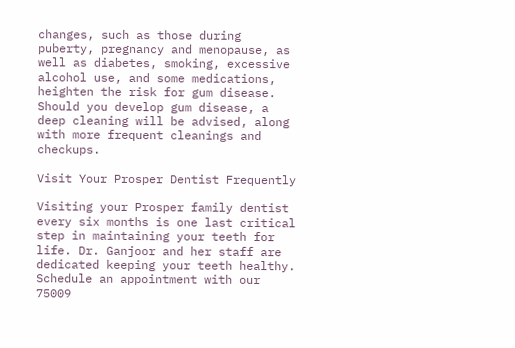changes, such as those during puberty, pregnancy and menopause, as well as diabetes, smoking, excessive alcohol use, and some medications, heighten the risk for gum disease. Should you develop gum disease, a deep cleaning will be advised, along with more frequent cleanings and checkups.

Visit Your Prosper Dentist Frequently

Visiting your Prosper family dentist every six months is one last critical step in maintaining your teeth for life. Dr. Ganjoor and her staff are dedicated keeping your teeth healthy. Schedule an appointment with our 75009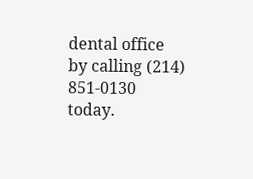dental office by calling (214) 851-0130 today.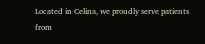Located in Celina, we proudly serve patients from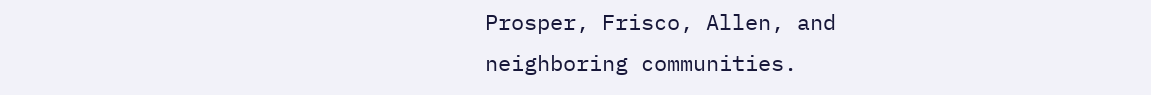Prosper, Frisco, Allen, and neighboring communities.